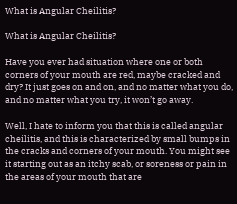What is Angular Cheilitis?

What is Angular Cheilitis?

Have you ever had situation where one or both corners of your mouth are red, maybe cracked and dry? It just goes on and on, and no matter what you do, and no matter what you try, it won’t go away.

Well, I hate to inform you that this is called angular cheilitis, and this is characterized by small bumps in the cracks and corners of your mouth. You might see it starting out as an itchy scab, or soreness or pain in the areas of your mouth that are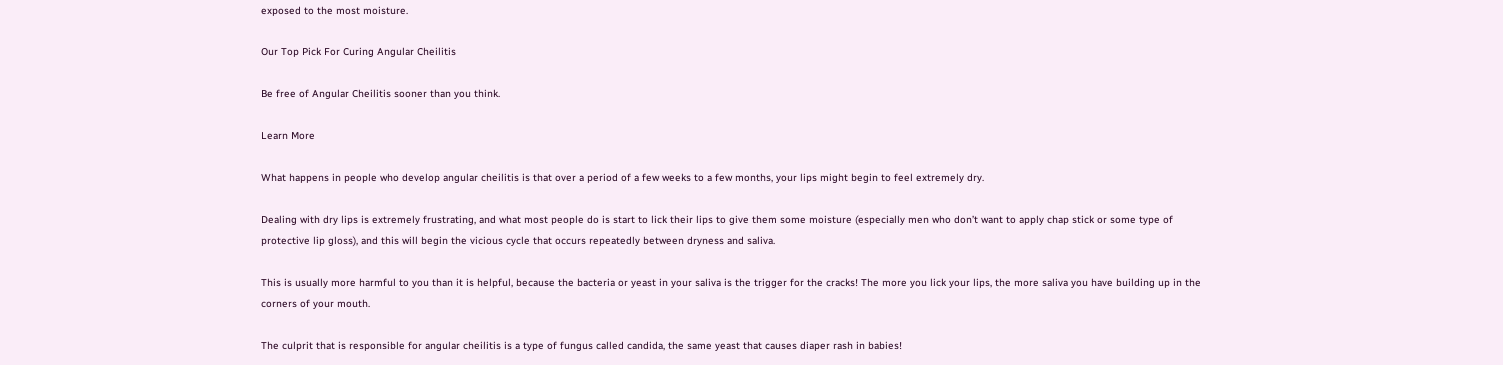exposed to the most moisture.

Our Top Pick For Curing Angular Cheilitis

Be free of Angular Cheilitis sooner than you think.

Learn More

What happens in people who develop angular cheilitis is that over a period of a few weeks to a few months, your lips might begin to feel extremely dry.

Dealing with dry lips is extremely frustrating, and what most people do is start to lick their lips to give them some moisture (especially men who don’t want to apply chap stick or some type of protective lip gloss), and this will begin the vicious cycle that occurs repeatedly between dryness and saliva.

This is usually more harmful to you than it is helpful, because the bacteria or yeast in your saliva is the trigger for the cracks! The more you lick your lips, the more saliva you have building up in the corners of your mouth.

The culprit that is responsible for angular cheilitis is a type of fungus called candida, the same yeast that causes diaper rash in babies!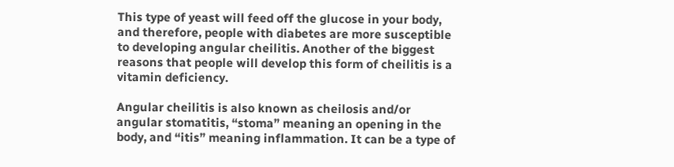This type of yeast will feed off the glucose in your body, and therefore, people with diabetes are more susceptible to developing angular cheilitis. Another of the biggest reasons that people will develop this form of cheilitis is a vitamin deficiency.

Angular cheilitis is also known as cheilosis and/or angular stomatitis, “stoma” meaning an opening in the body, and “itis” meaning inflammation. It can be a type of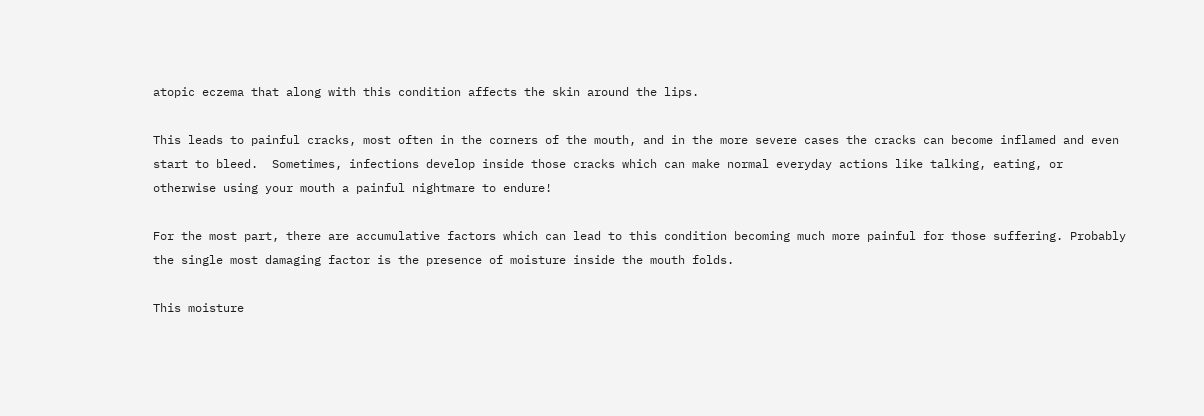atopic eczema that along with this condition affects the skin around the lips.

This leads to painful cracks, most often in the corners of the mouth, and in the more severe cases the cracks can become inflamed and even start to bleed.  Sometimes, infections develop inside those cracks which can make normal everyday actions like talking, eating, or otherwise using your mouth a painful nightmare to endure!

For the most part, there are accumulative factors which can lead to this condition becoming much more painful for those suffering. Probably the single most damaging factor is the presence of moisture inside the mouth folds.

This moisture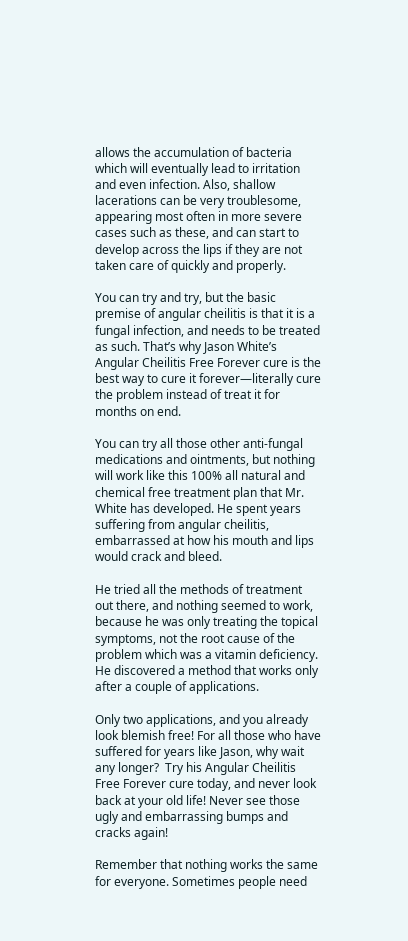allows the accumulation of bacteria which will eventually lead to irritation and even infection. Also, shallow lacerations can be very troublesome, appearing most often in more severe cases such as these, and can start to develop across the lips if they are not taken care of quickly and properly.

You can try and try, but the basic premise of angular cheilitis is that it is a fungal infection, and needs to be treated as such. That’s why Jason White’s Angular Cheilitis Free Forever cure is the best way to cure it forever—literally cure the problem instead of treat it for months on end.

You can try all those other anti-fungal medications and ointments, but nothing will work like this 100% all natural and chemical free treatment plan that Mr. White has developed. He spent years suffering from angular cheilitis, embarrassed at how his mouth and lips would crack and bleed.

He tried all the methods of treatment out there, and nothing seemed to work, because he was only treating the topical symptoms, not the root cause of the problem which was a vitamin deficiency. He discovered a method that works only after a couple of applications.

Only two applications, and you already look blemish free! For all those who have suffered for years like Jason, why wait any longer?  Try his Angular Cheilitis Free Forever cure today, and never look back at your old life! Never see those ugly and embarrassing bumps and cracks again!

Remember that nothing works the same for everyone. Sometimes people need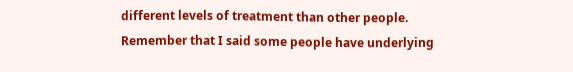different levels of treatment than other people. Remember that I said some people have underlying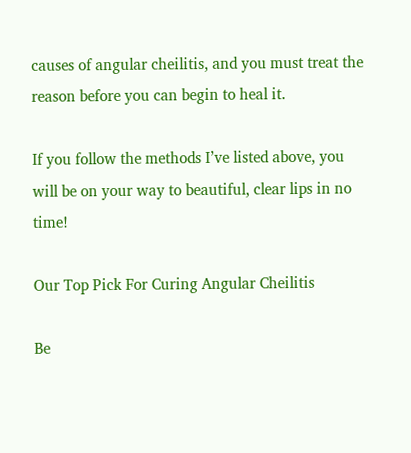causes of angular cheilitis, and you must treat the reason before you can begin to heal it.

If you follow the methods I’ve listed above, you will be on your way to beautiful, clear lips in no time!

Our Top Pick For Curing Angular Cheilitis

Be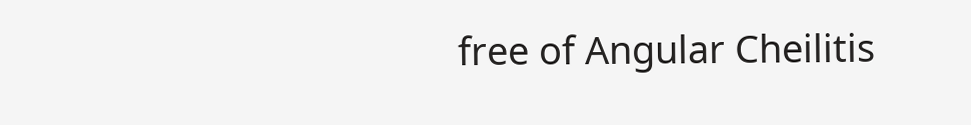free of Angular Cheilitis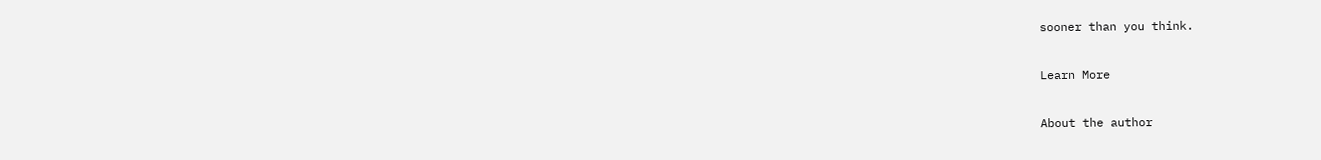sooner than you think.

Learn More

About the author